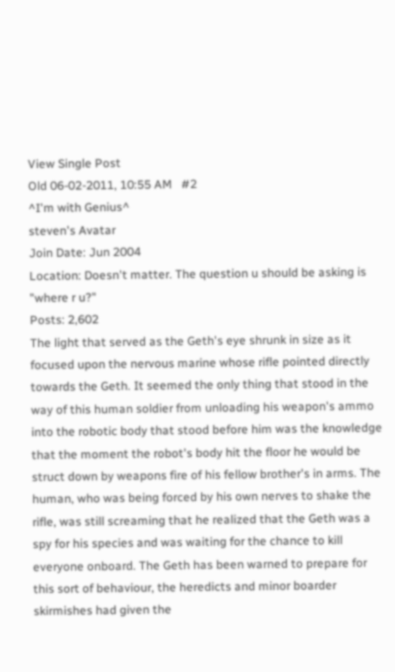View Single Post
Old 06-02-2011, 10:55 AM   #2
^I'm with Genius^
steven's Avatar
Join Date: Jun 2004
Location: Doesn't matter. The question u should be asking is "where r u?"
Posts: 2,602
The light that served as the Geth's eye shrunk in size as it focused upon the nervous marine whose rifle pointed directly towards the Geth. It seemed the only thing that stood in the way of this human soldier from unloading his weapon's ammo into the robotic body that stood before him was the knowledge that the moment the robot's body hit the floor he would be struct down by weapons fire of his fellow brother's in arms. The human, who was being forced by his own nerves to shake the rifle, was still screaming that he realized that the Geth was a spy for his species and was waiting for the chance to kill everyone onboard. The Geth has been warned to prepare for this sort of behaviour, the heredicts and minor boarder skirmishes had given the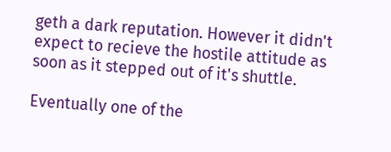geth a dark reputation. However it didn't expect to recieve the hostile attitude as soon as it stepped out of it's shuttle.

Eventually one of the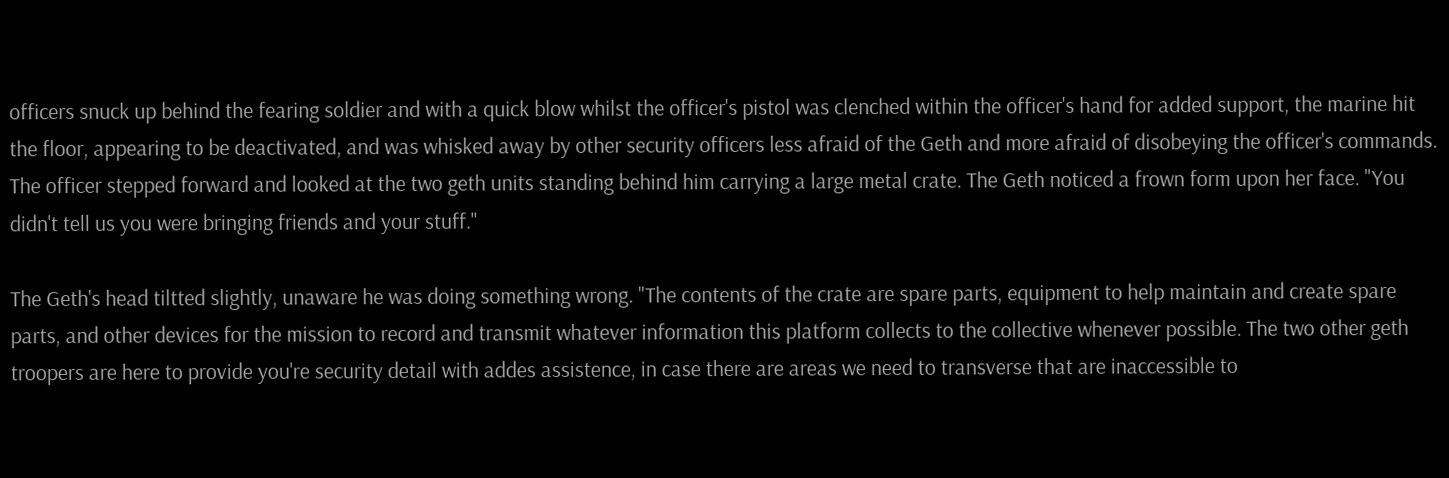officers snuck up behind the fearing soldier and with a quick blow whilst the officer's pistol was clenched within the officer's hand for added support, the marine hit the floor, appearing to be deactivated, and was whisked away by other security officers less afraid of the Geth and more afraid of disobeying the officer's commands. The officer stepped forward and looked at the two geth units standing behind him carrying a large metal crate. The Geth noticed a frown form upon her face. "You didn't tell us you were bringing friends and your stuff."

The Geth's head tiltted slightly, unaware he was doing something wrong. "The contents of the crate are spare parts, equipment to help maintain and create spare parts, and other devices for the mission to record and transmit whatever information this platform collects to the collective whenever possible. The two other geth troopers are here to provide you're security detail with addes assistence, in case there are areas we need to transverse that are inaccessible to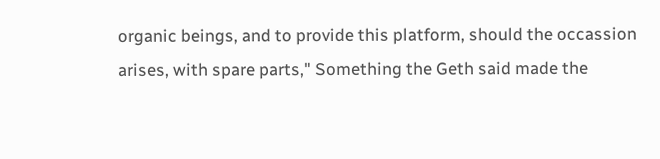organic beings, and to provide this platform, should the occassion arises, with spare parts," Something the Geth said made the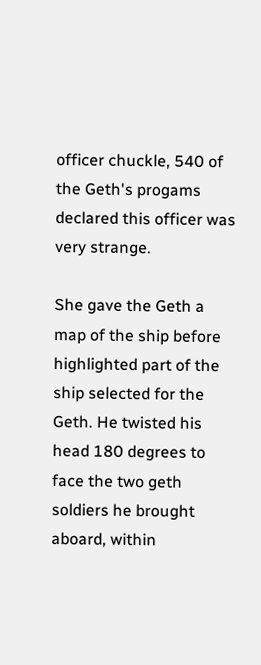officer chuckle, 540 of the Geth's progams declared this officer was very strange.

She gave the Geth a map of the ship before highlighted part of the ship selected for the Geth. He twisted his head 180 degrees to face the two geth soldiers he brought aboard, within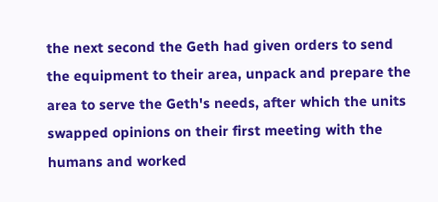the next second the Geth had given orders to send the equipment to their area, unpack and prepare the area to serve the Geth's needs, after which the units swapped opinions on their first meeting with the humans and worked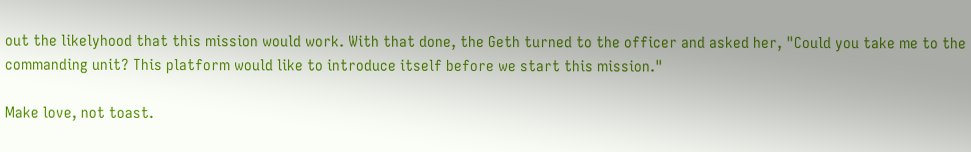out the likelyhood that this mission would work. With that done, the Geth turned to the officer and asked her, "Could you take me to the commanding unit? This platform would like to introduce itself before we start this mission."

Make love, not toast.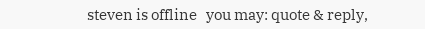steven is offline   you may: quote & reply,